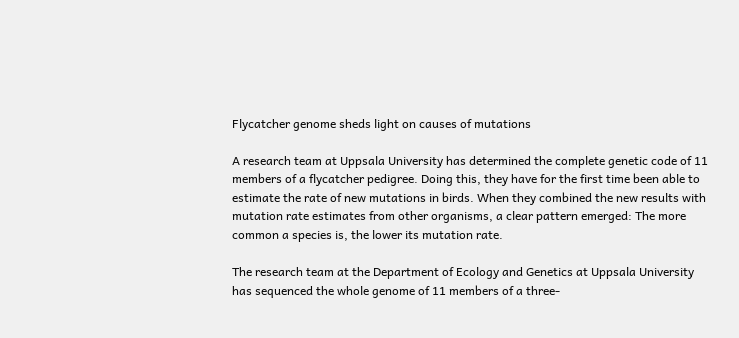Flycatcher genome sheds light on causes of mutations

A research team at Uppsala University has determined the complete genetic code of 11 members of a flycatcher pedigree. Doing this, they have for the first time been able to estimate the rate of new mutations in birds. When they combined the new results with mutation rate estimates from other organisms, a clear pattern emerged: The more common a species is, the lower its mutation rate.

The research team at the Department of Ecology and Genetics at Uppsala University has sequenced the whole genome of 11 members of a three-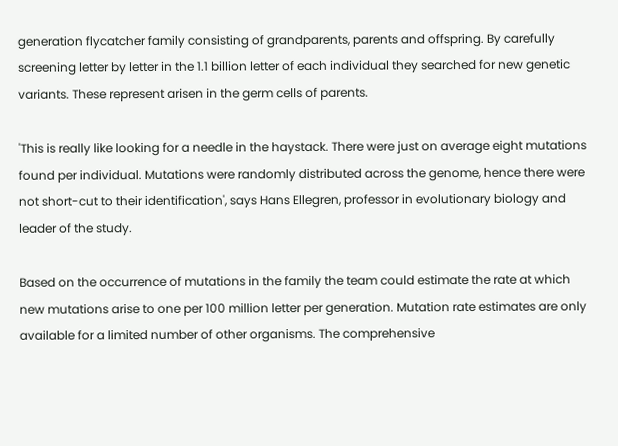generation flycatcher family consisting of grandparents, parents and offspring. By carefully screening letter by letter in the 1.1 billion letter of each individual they searched for new genetic variants. These represent arisen in the germ cells of parents.

'This is really like looking for a needle in the haystack. There were just on average eight mutations found per individual. Mutations were randomly distributed across the genome, hence there were not short-cut to their identification', says Hans Ellegren, professor in evolutionary biology and leader of the study.

Based on the occurrence of mutations in the family the team could estimate the rate at which new mutations arise to one per 100 million letter per generation. Mutation rate estimates are only available for a limited number of other organisms. The comprehensive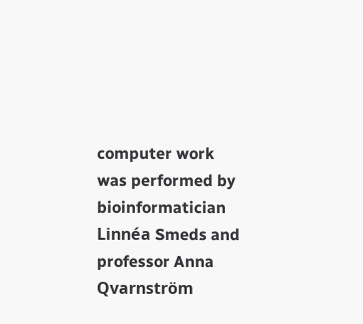computer work was performed by bioinformatician Linnéa Smeds and professor Anna Qvarnström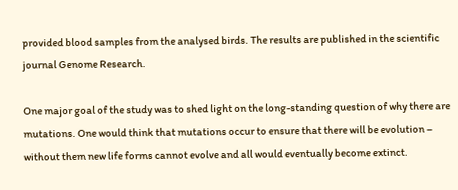provided blood samples from the analysed birds. The results are published in the scientific journal Genome Research.

One major goal of the study was to shed light on the long-standing question of why there are mutations. One would think that mutations occur to ensure that there will be evolution – without them new life forms cannot evolve and all would eventually become extinct.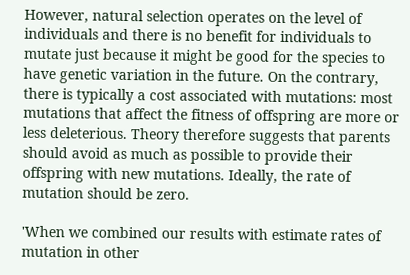However, natural selection operates on the level of individuals and there is no benefit for individuals to mutate just because it might be good for the species to have genetic variation in the future. On the contrary, there is typically a cost associated with mutations: most mutations that affect the fitness of offspring are more or less deleterious. Theory therefore suggests that parents should avoid as much as possible to provide their offspring with new mutations. Ideally, the rate of mutation should be zero.

'When we combined our results with estimate rates of mutation in other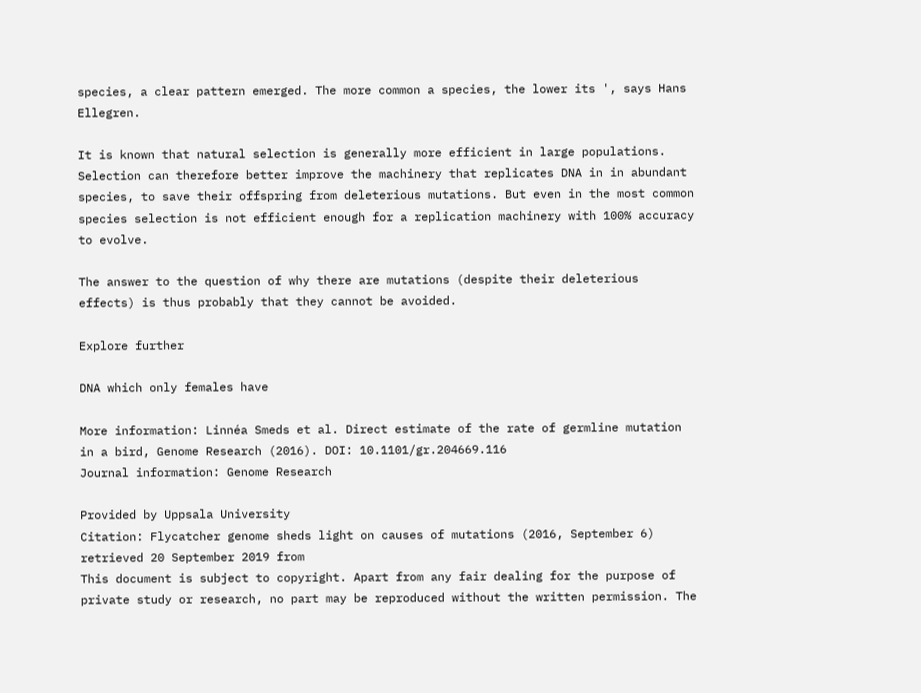species, a clear pattern emerged. The more common a species, the lower its ', says Hans Ellegren.

It is known that natural selection is generally more efficient in large populations. Selection can therefore better improve the machinery that replicates DNA in in abundant species, to save their offspring from deleterious mutations. But even in the most common species selection is not efficient enough for a replication machinery with 100% accuracy to evolve.

The answer to the question of why there are mutations (despite their deleterious effects) is thus probably that they cannot be avoided.

Explore further

DNA which only females have

More information: Linnéa Smeds et al. Direct estimate of the rate of germline mutation in a bird, Genome Research (2016). DOI: 10.1101/gr.204669.116
Journal information: Genome Research

Provided by Uppsala University
Citation: Flycatcher genome sheds light on causes of mutations (2016, September 6) retrieved 20 September 2019 from
This document is subject to copyright. Apart from any fair dealing for the purpose of private study or research, no part may be reproduced without the written permission. The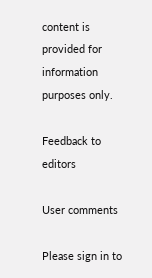content is provided for information purposes only.

Feedback to editors

User comments

Please sign in to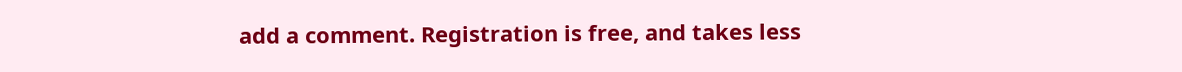add a comment. Registration is free, and takes less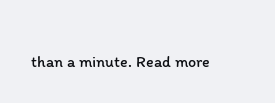than a minute. Read more